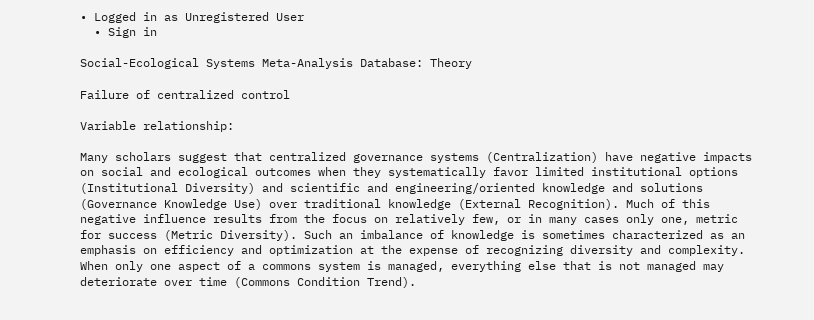• Logged in as Unregistered User
  • Sign in

Social-Ecological Systems Meta-Analysis Database: Theory

Failure of centralized control

Variable relationship:

Many scholars suggest that centralized governance systems (Centralization) have negative impacts on social and ecological outcomes when they systematically favor limited institutional options (Institutional Diversity) and scientific and engineering/oriented knowledge and solutions (Governance Knowledge Use) over traditional knowledge (External Recognition). Much of this negative influence results from the focus on relatively few, or in many cases only one, metric for success (Metric Diversity). Such an imbalance of knowledge is sometimes characterized as an emphasis on efficiency and optimization at the expense of recognizing diversity and complexity. When only one aspect of a commons system is managed, everything else that is not managed may deteriorate over time (Commons Condition Trend).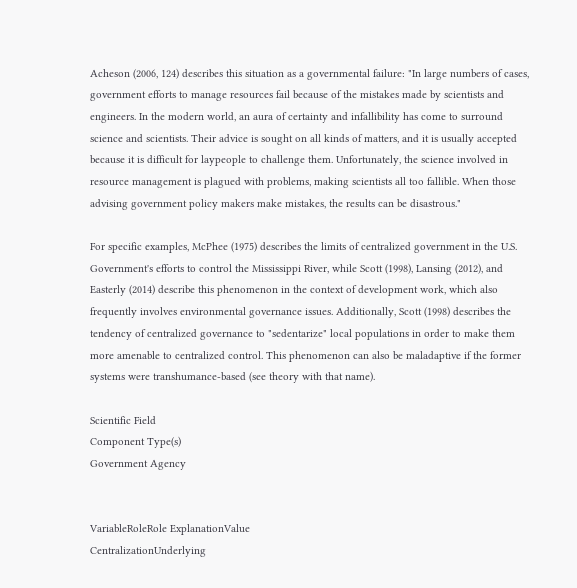Acheson (2006, 124) describes this situation as a governmental failure: "In large numbers of cases, government efforts to manage resources fail because of the mistakes made by scientists and engineers. In the modern world, an aura of certainty and infallibility has come to surround science and scientists. Their advice is sought on all kinds of matters, and it is usually accepted because it is difficult for laypeople to challenge them. Unfortunately, the science involved in resource management is plagued with problems, making scientists all too fallible. When those advising government policy makers make mistakes, the results can be disastrous."

For specific examples, McPhee (1975) describes the limits of centralized government in the U.S. Government's efforts to control the Mississippi River, while Scott (1998), Lansing (2012), and Easterly (2014) describe this phenomenon in the context of development work, which also frequently involves environmental governance issues. Additionally, Scott (1998) describes the tendency of centralized governance to "sedentarize" local populations in order to make them more amenable to centralized control. This phenomenon can also be maladaptive if the former systems were transhumance-based (see theory with that name).

Scientific Field
Component Type(s)
Government Agency


VariableRoleRole ExplanationValue
CentralizationUnderlying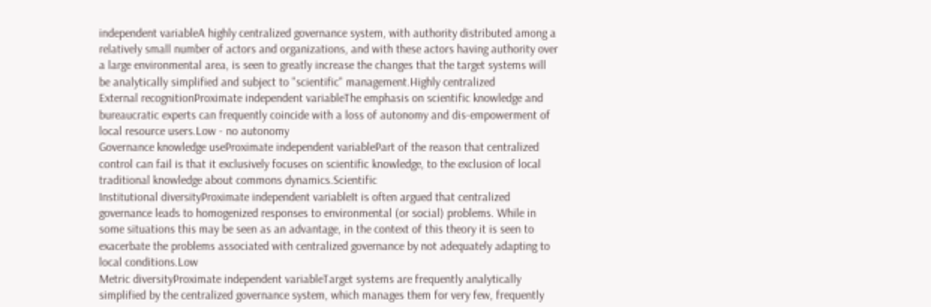independent variableA highly centralized governance system, with authority distributed among a relatively small number of actors and organizations, and with these actors having authority over a large environmental area, is seen to greatly increase the changes that the target systems will be analytically simplified and subject to "scientific" management.Highly centralized
External recognitionProximate independent variableThe emphasis on scientific knowledge and bureaucratic experts can frequently coincide with a loss of autonomy and dis-empowerment of local resource users.Low - no autonomy
Governance knowledge useProximate independent variablePart of the reason that centralized control can fail is that it exclusively focuses on scientific knowledge, to the exclusion of local traditional knowledge about commons dynamics.Scientific
Institutional diversityProximate independent variableIt is often argued that centralized governance leads to homogenized responses to environmental (or social) problems. While in some situations this may be seen as an advantage, in the context of this theory it is seen to exacerbate the problems associated with centralized governance by not adequately adapting to local conditions.Low
Metric diversityProximate independent variableTarget systems are frequently analytically simplified by the centralized governance system, which manages them for very few, frequently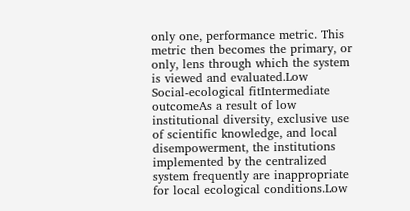only one, performance metric. This metric then becomes the primary, or only, lens through which the system is viewed and evaluated.Low
Social-ecological fitIntermediate outcomeAs a result of low institutional diversity, exclusive use of scientific knowledge, and local disempowerment, the institutions implemented by the centralized system frequently are inappropriate for local ecological conditions.Low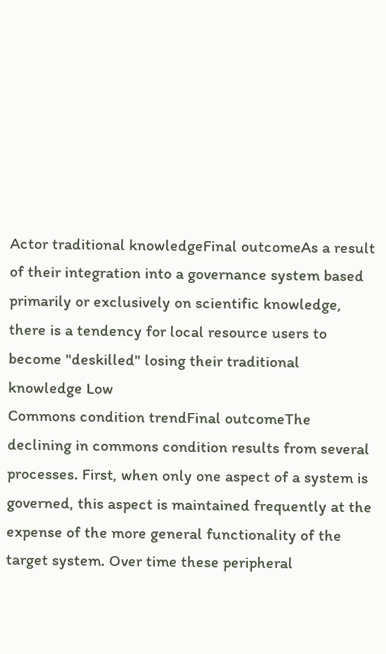Actor traditional knowledgeFinal outcomeAs a result of their integration into a governance system based primarily or exclusively on scientific knowledge, there is a tendency for local resource users to become "deskilled" losing their traditional knowledge Low
Commons condition trendFinal outcomeThe declining in commons condition results from several processes. First, when only one aspect of a system is governed, this aspect is maintained frequently at the expense of the more general functionality of the target system. Over time these peripheral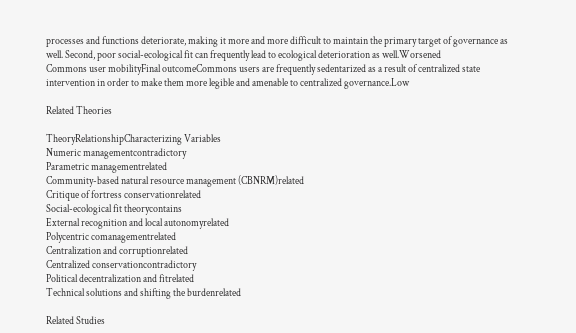processes and functions deteriorate, making it more and more difficult to maintain the primary target of governance as well. Second, poor social-ecological fit can frequently lead to ecological deterioration as well.Worsened
Commons user mobilityFinal outcomeCommons users are frequently sedentarized as a result of centralized state intervention in order to make them more legible and amenable to centralized governance.Low

Related Theories

TheoryRelationshipCharacterizing Variables
Numeric managementcontradictory
Parametric managementrelated
Community-based natural resource management (CBNRM)related
Critique of fortress conservationrelated
Social-ecological fit theorycontains
External recognition and local autonomyrelated
Polycentric comanagementrelated
Centralization and corruptionrelated
Centralized conservationcontradictory
Political decentralization and fitrelated
Technical solutions and shifting the burdenrelated

Related Studies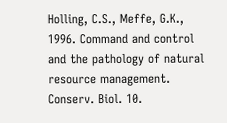Holling, C.S., Meffe, G.K., 1996. Command and control and the pathology of natural resource management. Conserv. Biol. 10.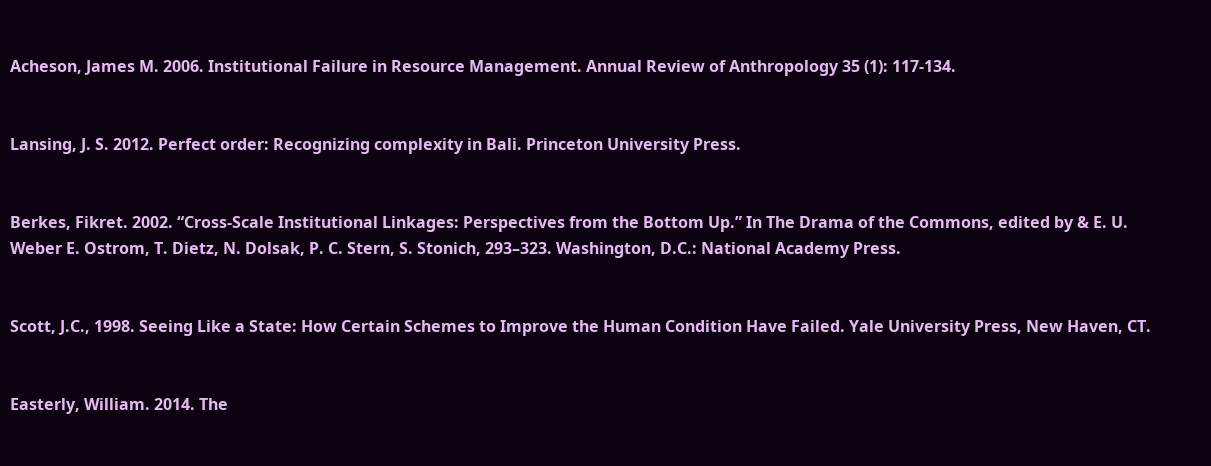Acheson, James M. 2006. Institutional Failure in Resource Management. Annual Review of Anthropology 35 (1): 117-134.


Lansing, J. S. 2012. Perfect order: Recognizing complexity in Bali. Princeton University Press.


Berkes, Fikret. 2002. “Cross-Scale Institutional Linkages: Perspectives from the Bottom Up.” In The Drama of the Commons, edited by & E. U. Weber E. Ostrom, T. Dietz, N. Dolsak, P. C. Stern, S. Stonich, 293–323. Washington, D.C.: National Academy Press.


Scott, J.C., 1998. Seeing Like a State: How Certain Schemes to Improve the Human Condition Have Failed. Yale University Press, New Haven, CT.


Easterly, William. 2014. The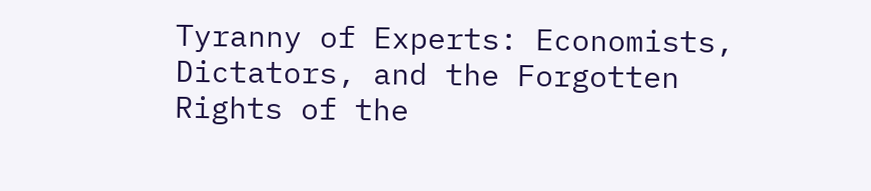Tyranny of Experts: Economists, Dictators, and the Forgotten Rights of the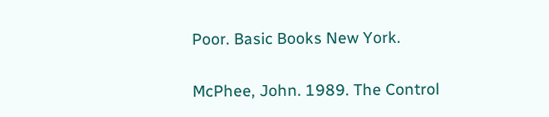Poor. Basic Books New York.


McPhee, John. 1989. The Control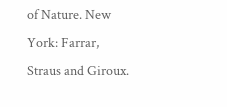of Nature. New York: Farrar, Straus and Giroux.